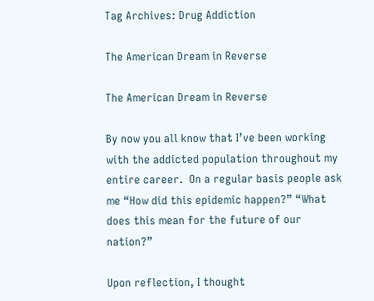Tag Archives: Drug Addiction

The American Dream in Reverse

The American Dream in Reverse

By now you all know that I’ve been working with the addicted population throughout my entire career.  On a regular basis people ask me “How did this epidemic happen?” “What does this mean for the future of our nation?”

Upon reflection, I thought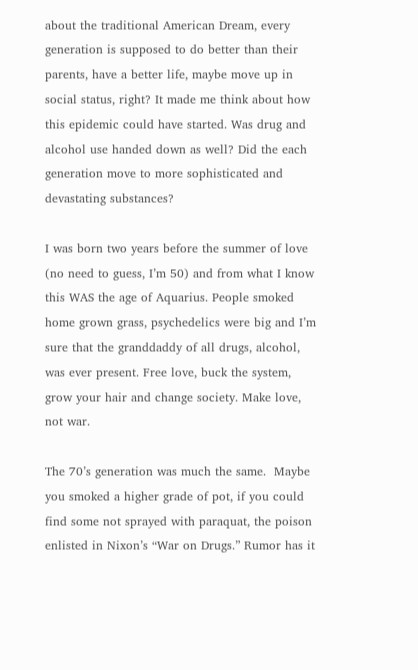about the traditional American Dream, every generation is supposed to do better than their parents, have a better life, maybe move up in social status, right? It made me think about how this epidemic could have started. Was drug and alcohol use handed down as well? Did the each generation move to more sophisticated and devastating substances?

I was born two years before the summer of love (no need to guess, I’m 50) and from what I know this WAS the age of Aquarius. People smoked home grown grass, psychedelics were big and I’m sure that the granddaddy of all drugs, alcohol, was ever present. Free love, buck the system, grow your hair and change society. Make love, not war.

The 70’s generation was much the same.  Maybe you smoked a higher grade of pot, if you could find some not sprayed with paraquat, the poison enlisted in Nixon’s “War on Drugs.” Rumor has it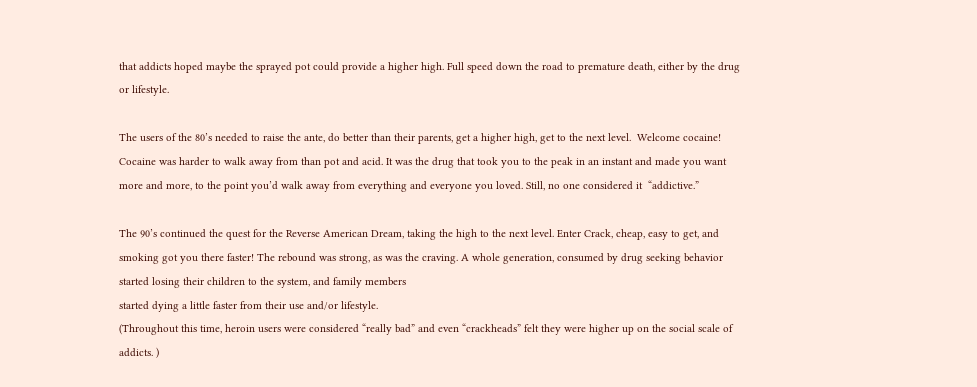that addicts hoped maybe the sprayed pot could provide a higher high. Full speed down the road to premature death, either by the drug or lifestyle.

The users of the 80’s needed to raise the ante, do better than their parents, get a higher high, get to the next level.  Welcome cocaine! Cocaine was harder to walk away from than pot and acid. It was the drug that took you to the peak in an instant and made you want more and more, to the point you’d walk away from everything and everyone you loved. Still, no one considered it  “addictive.”

The 90’s continued the quest for the Reverse American Dream, taking the high to the next level. Enter Crack, cheap, easy to get, and smoking got you there faster! The rebound was strong, as was the craving. A whole generation, consumed by drug seeking behavior started losing their children to the system, and family members
started dying a little faster from their use and/or lifestyle.
(Throughout this time, heroin users were considered “really bad” and even “crackheads” felt they were higher up on the social scale of addicts. )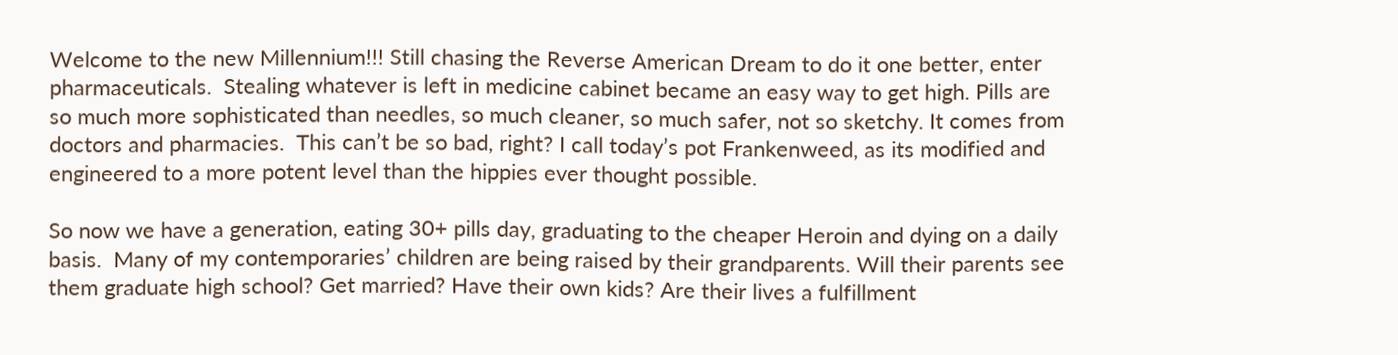Welcome to the new Millennium!!! Still chasing the Reverse American Dream to do it one better, enter pharmaceuticals.  Stealing whatever is left in medicine cabinet became an easy way to get high. Pills are so much more sophisticated than needles, so much cleaner, so much safer, not so sketchy. It comes from doctors and pharmacies.  This can’t be so bad, right? I call today’s pot Frankenweed, as its modified and engineered to a more potent level than the hippies ever thought possible.

So now we have a generation, eating 30+ pills day, graduating to the cheaper Heroin and dying on a daily basis.  Many of my contemporaries’ children are being raised by their grandparents. Will their parents see them graduate high school? Get married? Have their own kids? Are their lives a fulfillment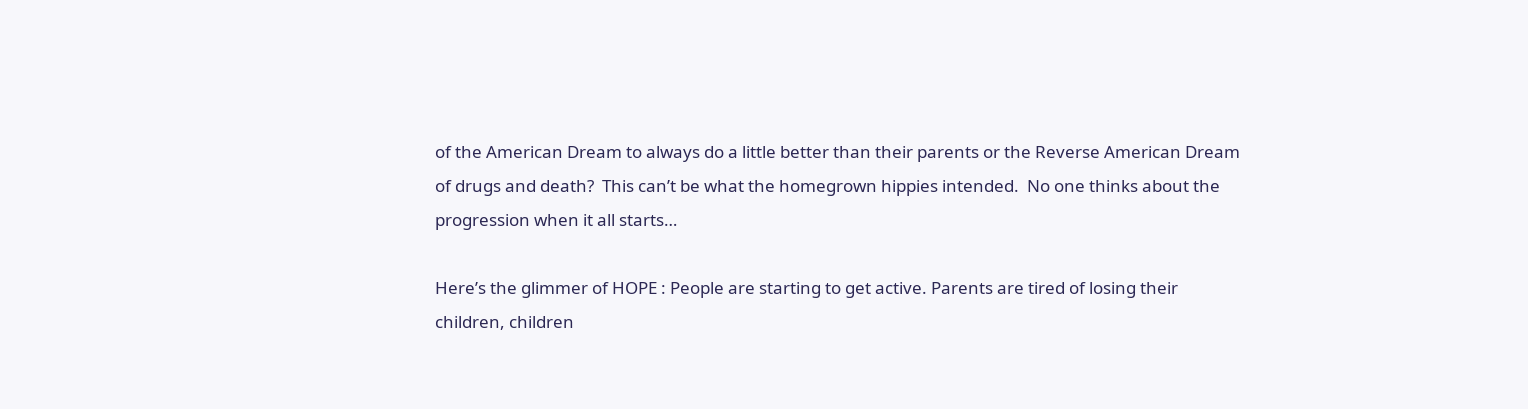of the American Dream to always do a little better than their parents or the Reverse American Dream of drugs and death?  This can’t be what the homegrown hippies intended.  No one thinks about the progression when it all starts…

Here’s the glimmer of HOPE : People are starting to get active. Parents are tired of losing their children, children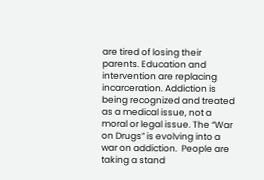are tired of losing their parents. Education and intervention are replacing incarceration. Addiction is being recognized and treated as a medical issue, not a moral or legal issue. The “War on Drugs” is evolving into a war on addiction.  People are taking a stand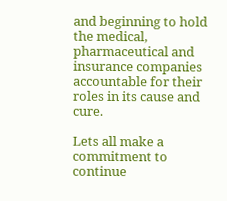and beginning to hold the medical, pharmaceutical and insurance companies accountable for their roles in its cause and cure.

Lets all make a commitment to continue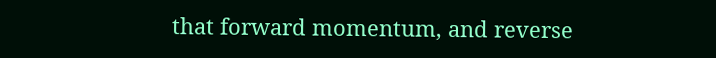that forward momentum, and reverse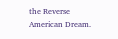the Reverse American Dream.